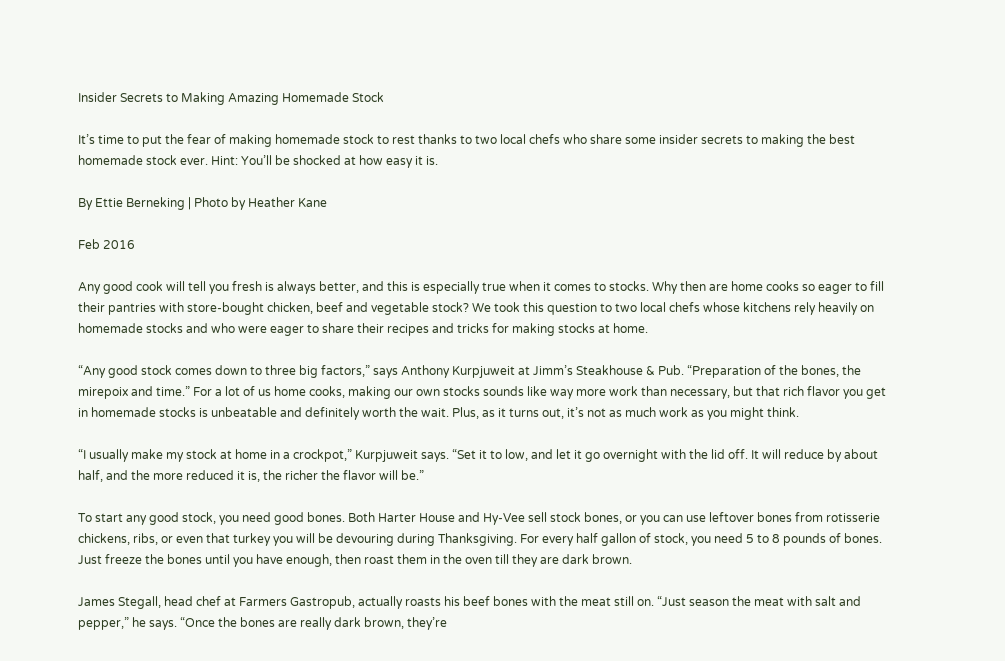Insider Secrets to Making Amazing Homemade Stock

It’s time to put the fear of making homemade stock to rest thanks to two local chefs who share some insider secrets to making the best homemade stock ever. Hint: You’ll be shocked at how easy it is.

By Ettie Berneking | Photo by Heather Kane

Feb 2016

Any good cook will tell you fresh is always better, and this is especially true when it comes to stocks. Why then are home cooks so eager to fill their pantries with store-bought chicken, beef and vegetable stock? We took this question to two local chefs whose kitchens rely heavily on homemade stocks and who were eager to share their recipes and tricks for making stocks at home.

“Any good stock comes down to three big factors,” says Anthony Kurpjuweit at Jimm’s Steakhouse & Pub. “Preparation of the bones, the mirepoix and time.” For a lot of us home cooks, making our own stocks sounds like way more work than necessary, but that rich flavor you get in homemade stocks is unbeatable and definitely worth the wait. Plus, as it turns out, it’s not as much work as you might think.

“I usually make my stock at home in a crockpot,” Kurpjuweit says. “Set it to low, and let it go overnight with the lid off. It will reduce by about half, and the more reduced it is, the richer the flavor will be.”

To start any good stock, you need good bones. Both Harter House and Hy-Vee sell stock bones, or you can use leftover bones from rotisserie chickens, ribs, or even that turkey you will be devouring during Thanksgiving. For every half gallon of stock, you need 5 to 8 pounds of bones. Just freeze the bones until you have enough, then roast them in the oven till they are dark brown.

James Stegall, head chef at Farmers Gastropub, actually roasts his beef bones with the meat still on. “Just season the meat with salt and pepper,” he says. “Once the bones are really dark brown, they’re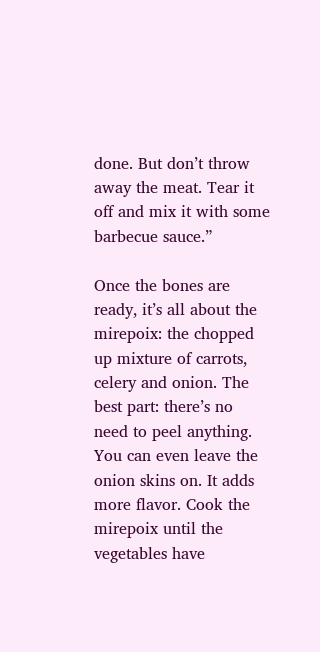done. But don’t throw away the meat. Tear it off and mix it with some barbecue sauce.”

Once the bones are ready, it’s all about the mirepoix: the chopped up mixture of carrots, celery and onion. The best part: there’s no need to peel anything. You can even leave the onion skins on. It adds more flavor. Cook the mirepoix until the vegetables have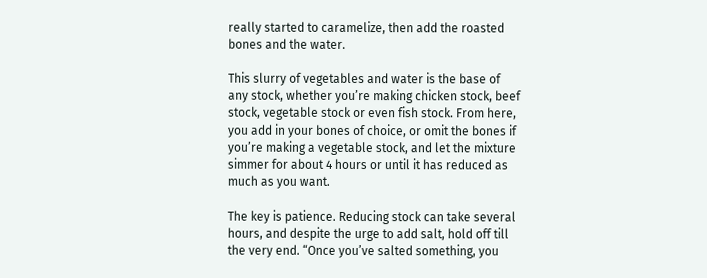really started to caramelize, then add the roasted bones and the water.

This slurry of vegetables and water is the base of any stock, whether you’re making chicken stock, beef stock, vegetable stock or even fish stock. From here, you add in your bones of choice, or omit the bones if you’re making a vegetable stock, and let the mixture simmer for about 4 hours or until it has reduced as much as you want.

The key is patience. Reducing stock can take several hours, and despite the urge to add salt, hold off till the very end. “Once you’ve salted something, you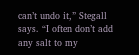can’t undo it,” Stegall says. “I often don’t add any salt to my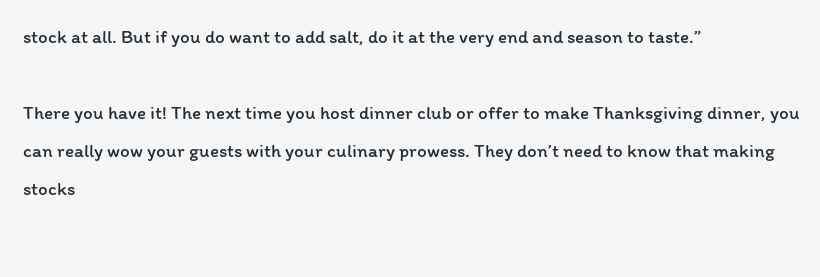stock at all. But if you do want to add salt, do it at the very end and season to taste.”

There you have it! The next time you host dinner club or offer to make Thanksgiving dinner, you can really wow your guests with your culinary prowess. They don’t need to know that making stocks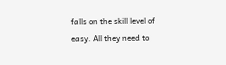falls on the skill level of easy. All they need to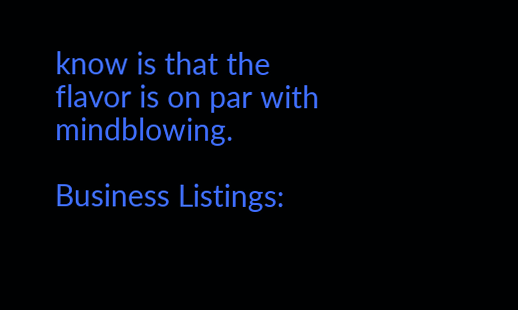know is that the flavor is on par with mindblowing.

Business Listings: